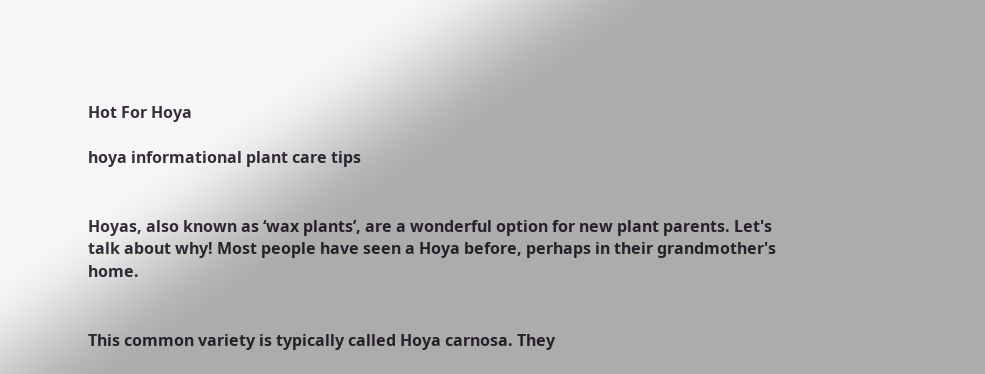Hot For Hoya

hoya informational plant care tips


Hoyas, also known as ‘wax plants’, are a wonderful option for new plant parents. Let's talk about why! Most people have seen a Hoya before, perhaps in their grandmother's home.


This common variety is typically called Hoya carnosa. They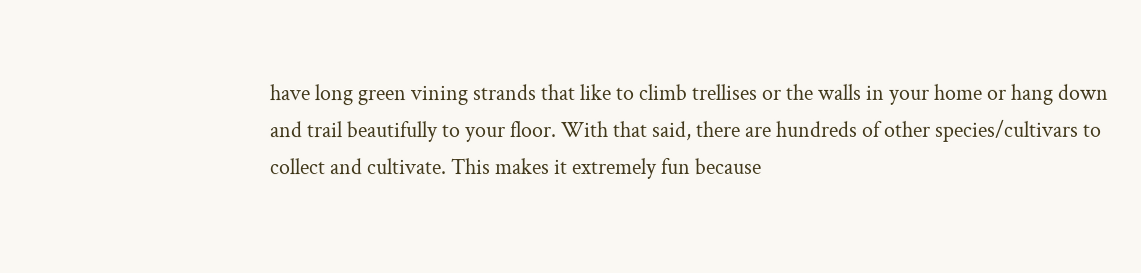have long green vining strands that like to climb trellises or the walls in your home or hang down and trail beautifully to your floor. With that said, there are hundreds of other species/cultivars to collect and cultivate. This makes it extremely fun because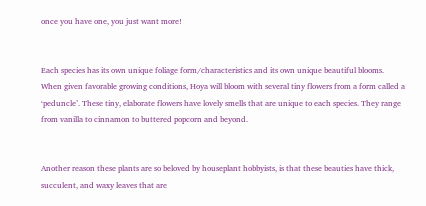once you have one, you just want more!


Each species has its own unique foliage form/characteristics and its own unique beautiful blooms. When given favorable growing conditions, Hoya will bloom with several tiny flowers from a form called a ‘peduncle’. These tiny, elaborate flowers have lovely smells that are unique to each species. They range from vanilla to cinnamon to buttered popcorn and beyond.


Another reason these plants are so beloved by houseplant hobbyists, is that these beauties have thick, succulent, and waxy leaves that are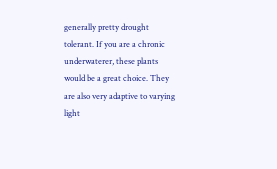generally pretty drought tolerant. If you are a chronic underwaterer, these plants would be a great choice. They are also very adaptive to varying light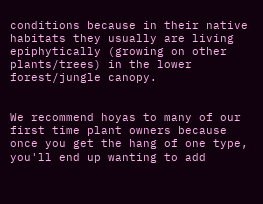conditions because in their native habitats they usually are living epiphytically (growing on other plants/trees) in the lower forest/jungle canopy.


We recommend hoyas to many of our first time plant owners because once you get the hang of one type, you'll end up wanting to add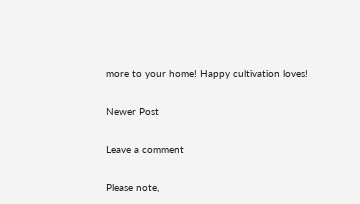more to your home! Happy cultivation loves!

Newer Post

Leave a comment

Please note,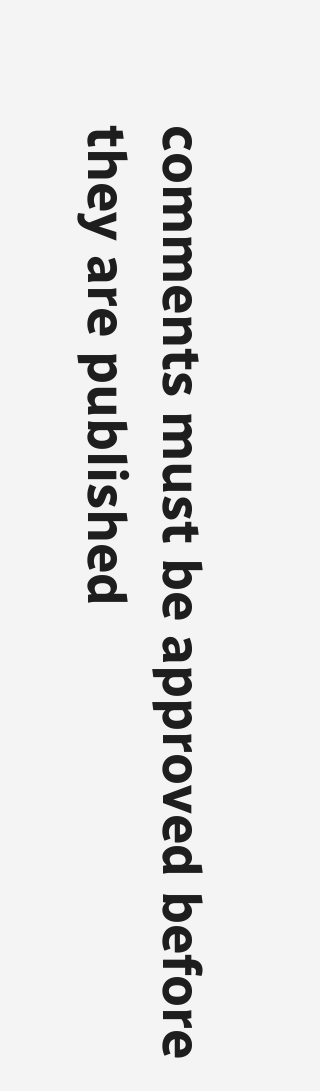comments must be approved before they are published